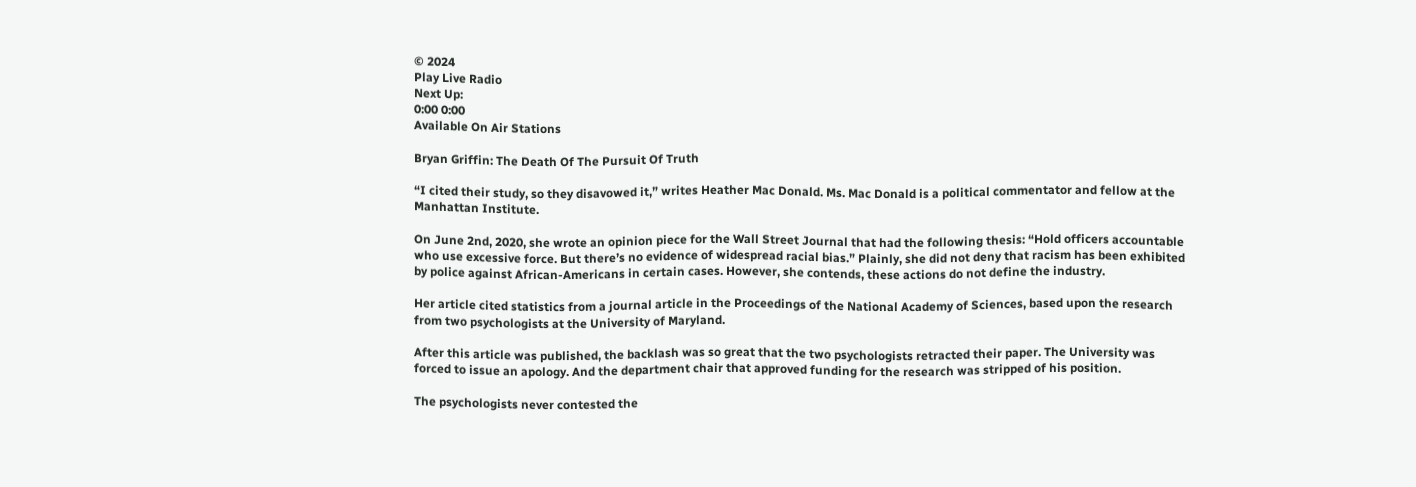© 2024
Play Live Radio
Next Up:
0:00 0:00
Available On Air Stations

Bryan Griffin: The Death Of The Pursuit Of Truth

“I cited their study, so they disavowed it,” writes Heather Mac Donald. Ms. Mac Donald is a political commentator and fellow at the Manhattan Institute.

On June 2nd, 2020, she wrote an opinion piece for the Wall Street Journal that had the following thesis: “Hold officers accountable who use excessive force. But there’s no evidence of widespread racial bias.” Plainly, she did not deny that racism has been exhibited by police against African-Americans in certain cases. However, she contends, these actions do not define the industry.

Her article cited statistics from a journal article in the Proceedings of the National Academy of Sciences, based upon the research from two psychologists at the University of Maryland.

After this article was published, the backlash was so great that the two psychologists retracted their paper. The University was forced to issue an apology. And the department chair that approved funding for the research was stripped of his position.

The psychologists never contested the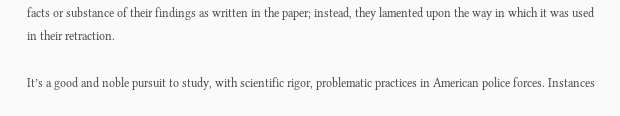facts or substance of their findings as written in the paper; instead, they lamented upon the way in which it was used in their retraction.

It’s a good and noble pursuit to study, with scientific rigor, problematic practices in American police forces. Instances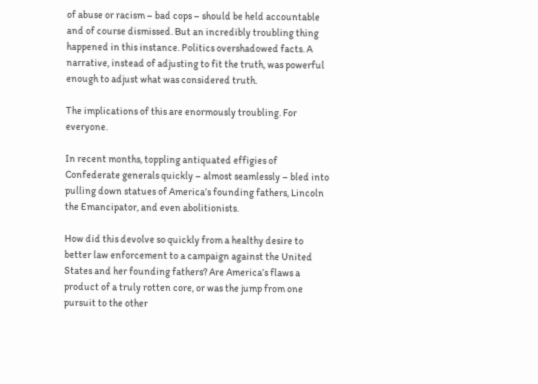of abuse or racism – bad cops – should be held accountable and of course dismissed. But an incredibly troubling thing happened in this instance. Politics overshadowed facts. A narrative, instead of adjusting to fit the truth, was powerful enough to adjust what was considered truth.

The implications of this are enormously troubling. For everyone.

In recent months, toppling antiquated effigies of Confederate generals quickly – almost seamlessly – bled into pulling down statues of America’s founding fathers, Lincoln the Emancipator, and even abolitionists.

How did this devolve so quickly from a healthy desire to better law enforcement to a campaign against the United States and her founding fathers? Are America’s flaws a product of a truly rotten core, or was the jump from one pursuit to the other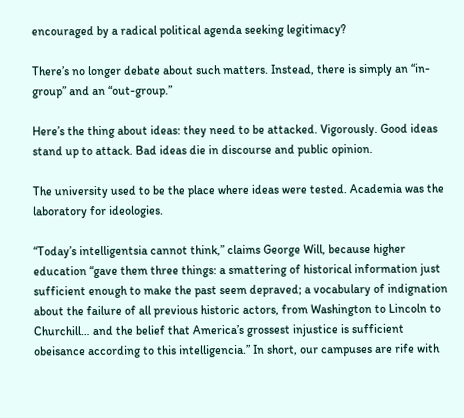encouraged by a radical political agenda seeking legitimacy?

There’s no longer debate about such matters. Instead, there is simply an “in-group” and an “out-group.”

Here’s the thing about ideas: they need to be attacked. Vigorously. Good ideas stand up to attack. Bad ideas die in discourse and public opinion.

The university used to be the place where ideas were tested. Academia was the laboratory for ideologies.

“Today’s intelligentsia cannot think,” claims George Will, because higher education “gave them three things: a smattering of historical information just sufficient enough to make the past seem depraved; a vocabulary of indignation about the failure of all previous historic actors, from Washington to Lincoln to Churchill… and the belief that America’s grossest injustice is sufficient obeisance according to this intelligencia.” In short, our campuses are rife with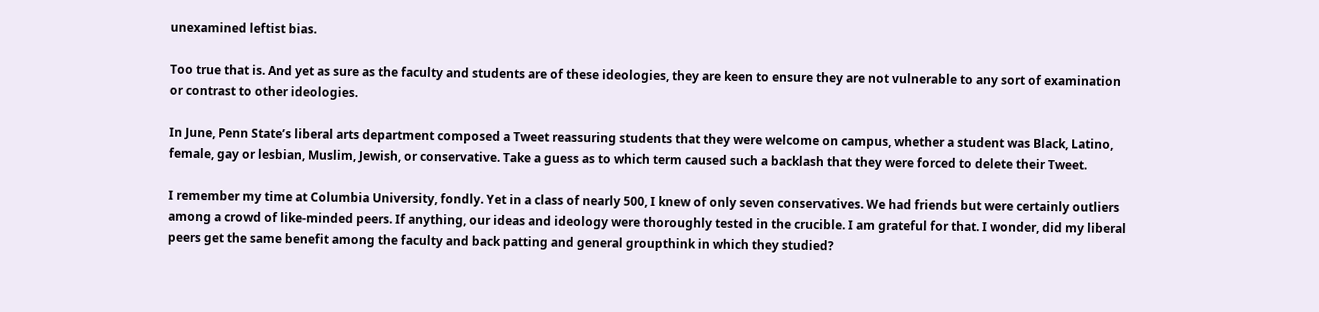unexamined leftist bias.

Too true that is. And yet as sure as the faculty and students are of these ideologies, they are keen to ensure they are not vulnerable to any sort of examination or contrast to other ideologies.

In June, Penn State’s liberal arts department composed a Tweet reassuring students that they were welcome on campus, whether a student was Black, Latino, female, gay or lesbian, Muslim, Jewish, or conservative. Take a guess as to which term caused such a backlash that they were forced to delete their Tweet.

I remember my time at Columbia University, fondly. Yet in a class of nearly 500, I knew of only seven conservatives. We had friends but were certainly outliers among a crowd of like-minded peers. If anything, our ideas and ideology were thoroughly tested in the crucible. I am grateful for that. I wonder, did my liberal peers get the same benefit among the faculty and back patting and general groupthink in which they studied?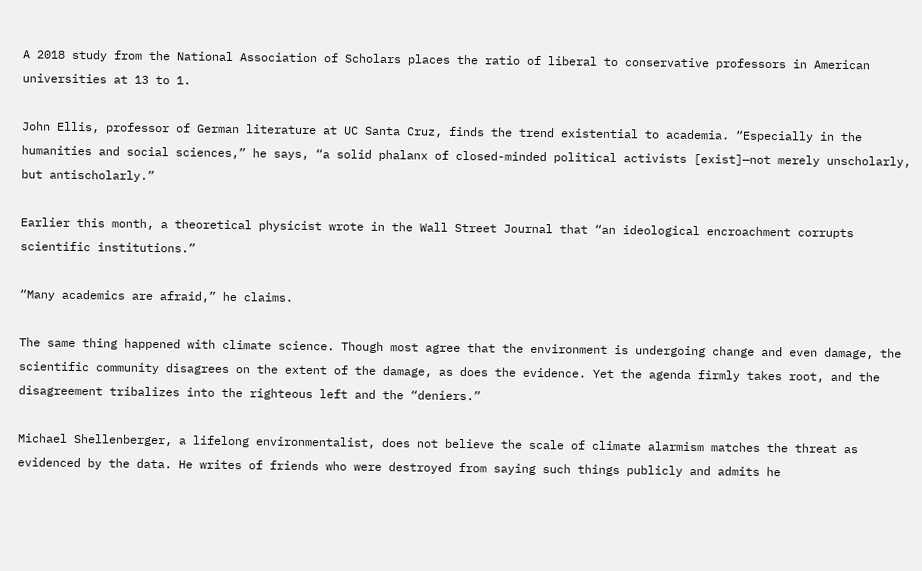A 2018 study from the National Association of Scholars places the ratio of liberal to conservative professors in American universities at 13 to 1.

John Ellis, professor of German literature at UC Santa Cruz, finds the trend existential to academia. “Especially in the humanities and social sciences,” he says, “a solid phalanx of closed-minded political activists [exist]—not merely unscholarly, but antischolarly.”

Earlier this month, a theoretical physicist wrote in the Wall Street Journal that “an ideological encroachment corrupts scientific institutions.”

“Many academics are afraid,” he claims.

The same thing happened with climate science. Though most agree that the environment is undergoing change and even damage, the scientific community disagrees on the extent of the damage, as does the evidence. Yet the agenda firmly takes root, and the disagreement tribalizes into the righteous left and the “deniers.”

Michael Shellenberger, a lifelong environmentalist, does not believe the scale of climate alarmism matches the threat as evidenced by the data. He writes of friends who were destroyed from saying such things publicly and admits he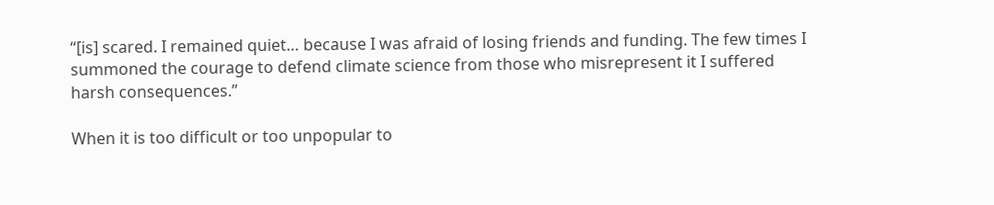“[is] scared. I remained quiet… because I was afraid of losing friends and funding. The few times I summoned the courage to defend climate science from those who misrepresent it I suffered harsh consequences.”

When it is too difficult or too unpopular to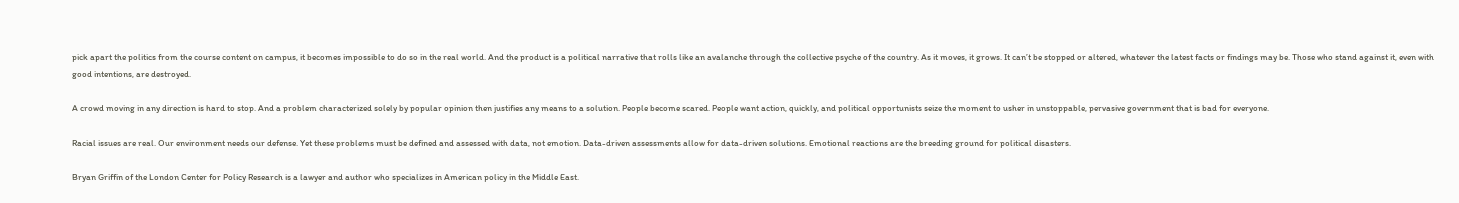pick apart the politics from the course content on campus, it becomes impossible to do so in the real world. And the product is a political narrative that rolls like an avalanche through the collective psyche of the country. As it moves, it grows. It can’t be stopped or altered, whatever the latest facts or findings may be. Those who stand against it, even with good intentions, are destroyed.

A crowd moving in any direction is hard to stop. And a problem characterized solely by popular opinion then justifies any means to a solution. People become scared. People want action, quickly, and political opportunists seize the moment to usher in unstoppable, pervasive government that is bad for everyone.

Racial issues are real. Our environment needs our defense. Yet these problems must be defined and assessed with data, not emotion. Data-driven assessments allow for data-driven solutions. Emotional reactions are the breeding ground for political disasters.

Bryan Griffin of the London Center for Policy Research is a lawyer and author who specializes in American policy in the Middle East.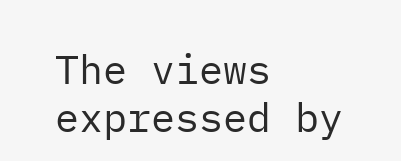The views expressed by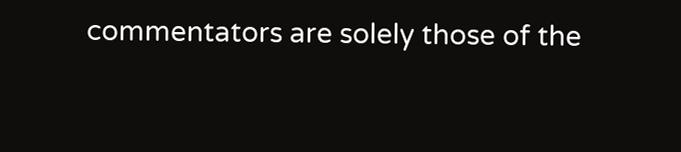commentators are solely those of the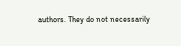authors. They do not necessarily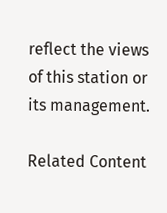reflect the views of this station or its management.

Related Content